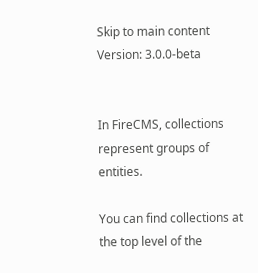Skip to main content
Version: 3.0.0-beta


In FireCMS, collections represent groups of entities.

You can find collections at the top level of the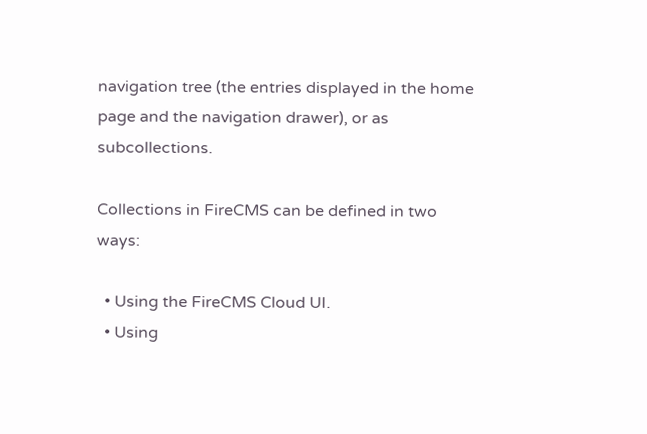navigation tree (the entries displayed in the home page and the navigation drawer), or as subcollections.

Collections in FireCMS can be defined in two ways:

  • Using the FireCMS Cloud UI.
  • Using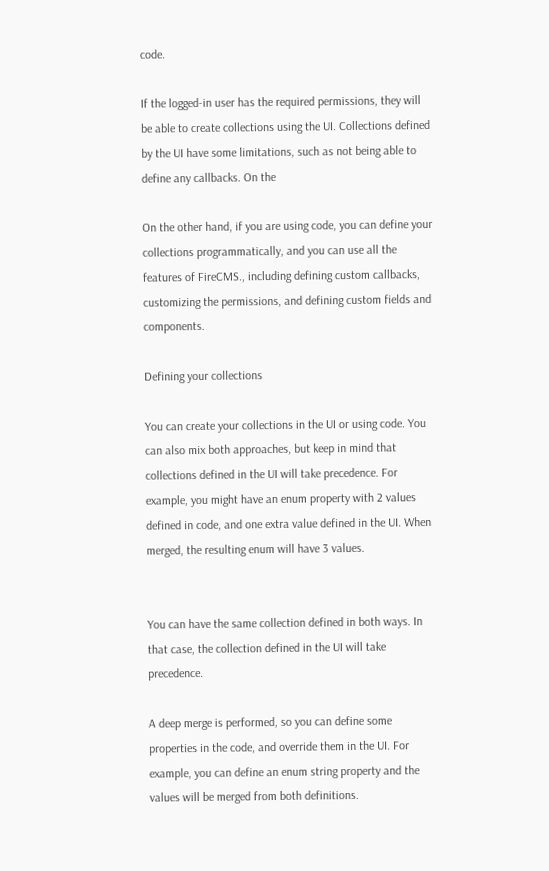code.

If the logged-in user has the required permissions, they will be able to create collections using the UI. Collections defined by the UI have some limitations, such as not being able to define any callbacks. On the

On the other hand, if you are using code, you can define your collections programmatically, and you can use all the features of FireCMS., including defining custom callbacks, customizing the permissions, and defining custom fields and components.

Defining your collections

You can create your collections in the UI or using code. You can also mix both approaches, but keep in mind that collections defined in the UI will take precedence. For example, you might have an enum property with 2 values defined in code, and one extra value defined in the UI. When merged, the resulting enum will have 3 values.


You can have the same collection defined in both ways. In that case, the collection defined in the UI will take precedence.

A deep merge is performed, so you can define some properties in the code, and override them in the UI. For example, you can define an enum string property and the values will be merged from both definitions.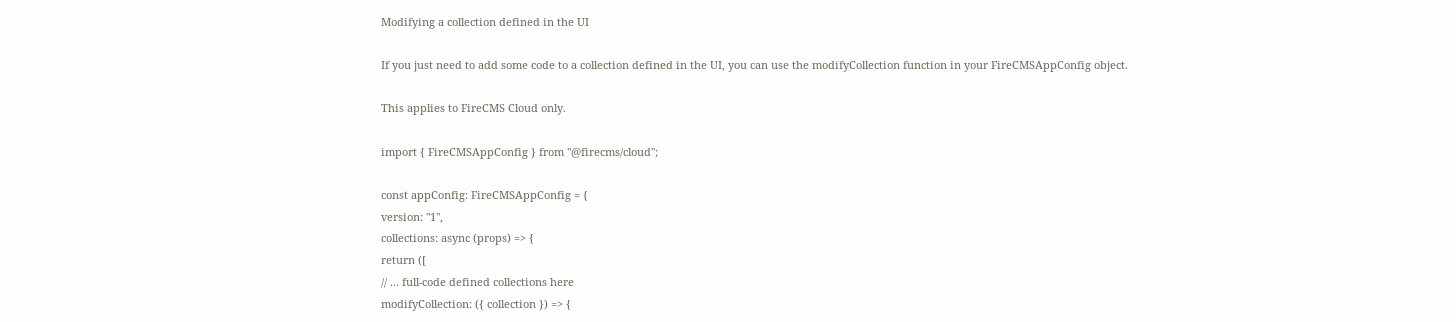Modifying a collection defined in the UI

If you just need to add some code to a collection defined in the UI, you can use the modifyCollection function in your FireCMSAppConfig object.

This applies to FireCMS Cloud only.

import { FireCMSAppConfig } from "@firecms/cloud";

const appConfig: FireCMSAppConfig = {
version: "1",
collections: async (props) => {
return ([
// ... full-code defined collections here
modifyCollection: ({ collection }) => {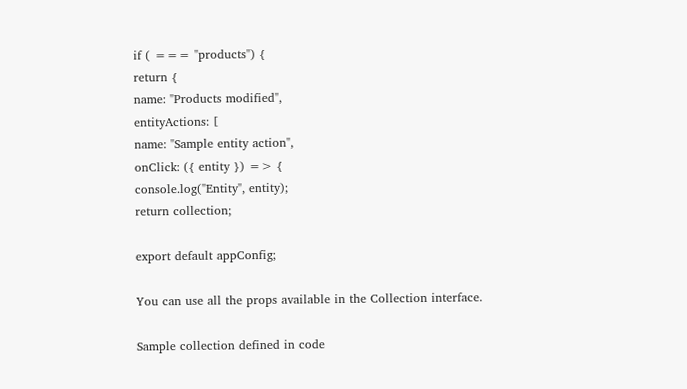if ( === "products") {
return {
name: "Products modified",
entityActions: [
name: "Sample entity action",
onClick: ({ entity }) => {
console.log("Entity", entity);
return collection;

export default appConfig;

You can use all the props available in the Collection interface.

Sample collection defined in code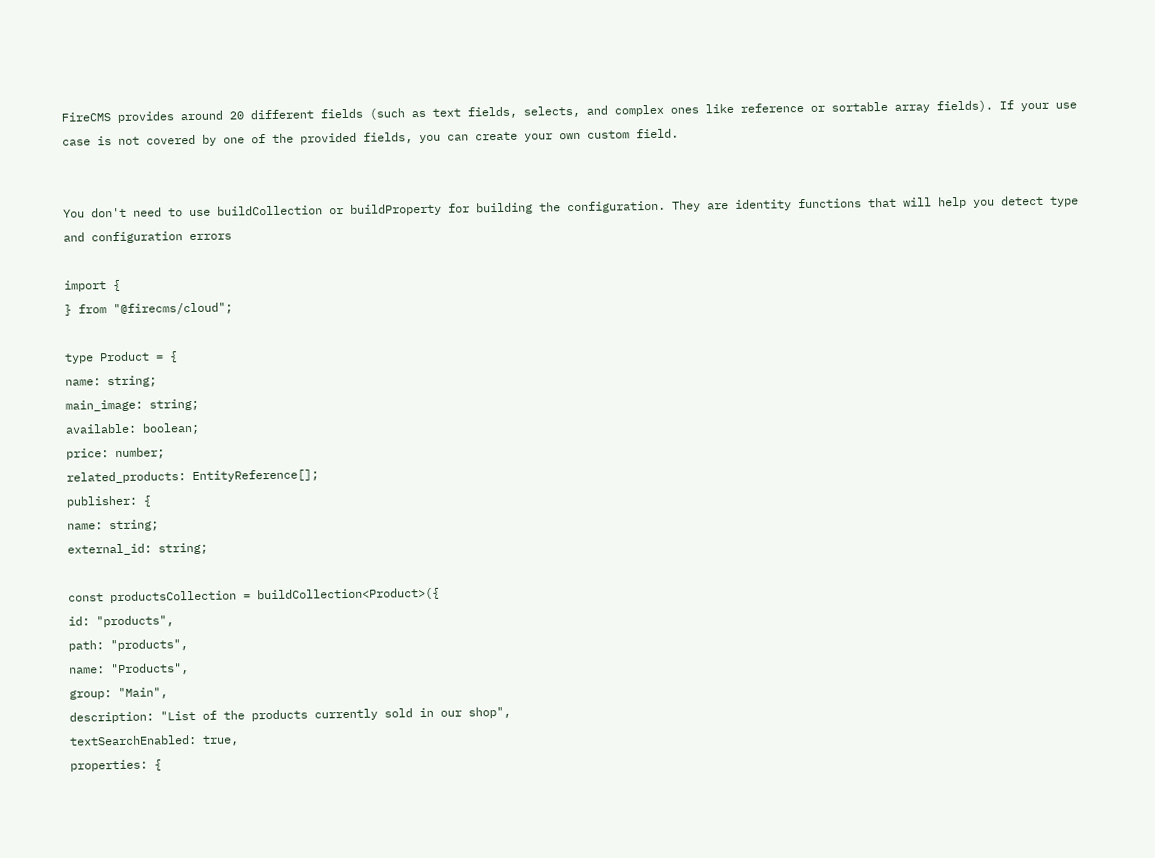FireCMS provides around 20 different fields (such as text fields, selects, and complex ones like reference or sortable array fields). If your use case is not covered by one of the provided fields, you can create your own custom field.


You don't need to use buildCollection or buildProperty for building the configuration. They are identity functions that will help you detect type and configuration errors

import {
} from "@firecms/cloud";

type Product = {
name: string;
main_image: string;
available: boolean;
price: number;
related_products: EntityReference[];
publisher: {
name: string;
external_id: string;

const productsCollection = buildCollection<Product>({
id: "products",
path: "products",
name: "Products",
group: "Main",
description: "List of the products currently sold in our shop",
textSearchEnabled: true,
properties: {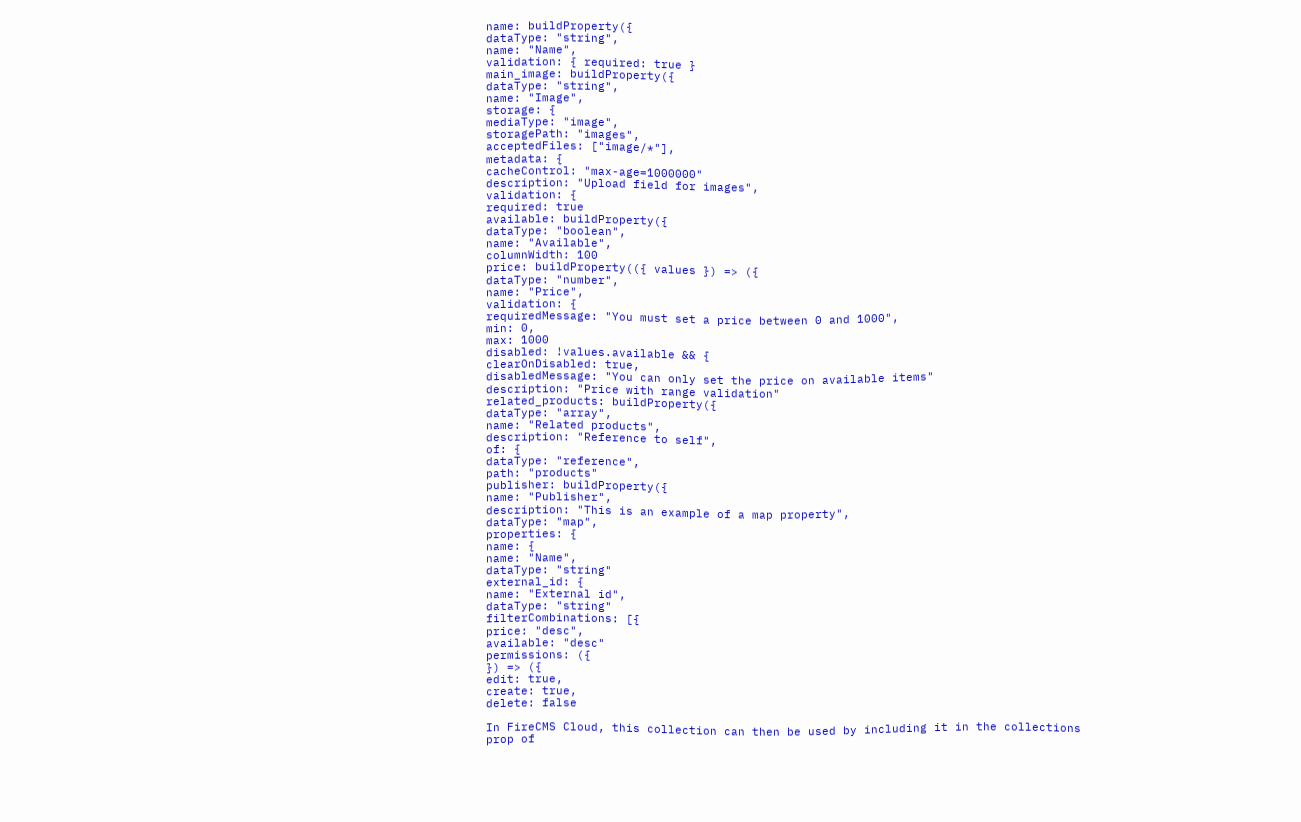name: buildProperty({
dataType: "string",
name: "Name",
validation: { required: true }
main_image: buildProperty({
dataType: "string",
name: "Image",
storage: {
mediaType: "image",
storagePath: "images",
acceptedFiles: ["image/*"],
metadata: {
cacheControl: "max-age=1000000"
description: "Upload field for images",
validation: {
required: true
available: buildProperty({
dataType: "boolean",
name: "Available",
columnWidth: 100
price: buildProperty(({ values }) => ({
dataType: "number",
name: "Price",
validation: {
requiredMessage: "You must set a price between 0 and 1000",
min: 0,
max: 1000
disabled: !values.available && {
clearOnDisabled: true,
disabledMessage: "You can only set the price on available items"
description: "Price with range validation"
related_products: buildProperty({
dataType: "array",
name: "Related products",
description: "Reference to self",
of: {
dataType: "reference",
path: "products"
publisher: buildProperty({
name: "Publisher",
description: "This is an example of a map property",
dataType: "map",
properties: {
name: {
name: "Name",
dataType: "string"
external_id: {
name: "External id",
dataType: "string"
filterCombinations: [{
price: "desc",
available: "desc"
permissions: ({
}) => ({
edit: true,
create: true,
delete: false

In FireCMS Cloud, this collection can then be used by including it in the collections prop of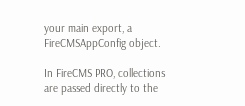your main export, a FireCMSAppConfig object.

In FireCMS PRO, collections are passed directly to the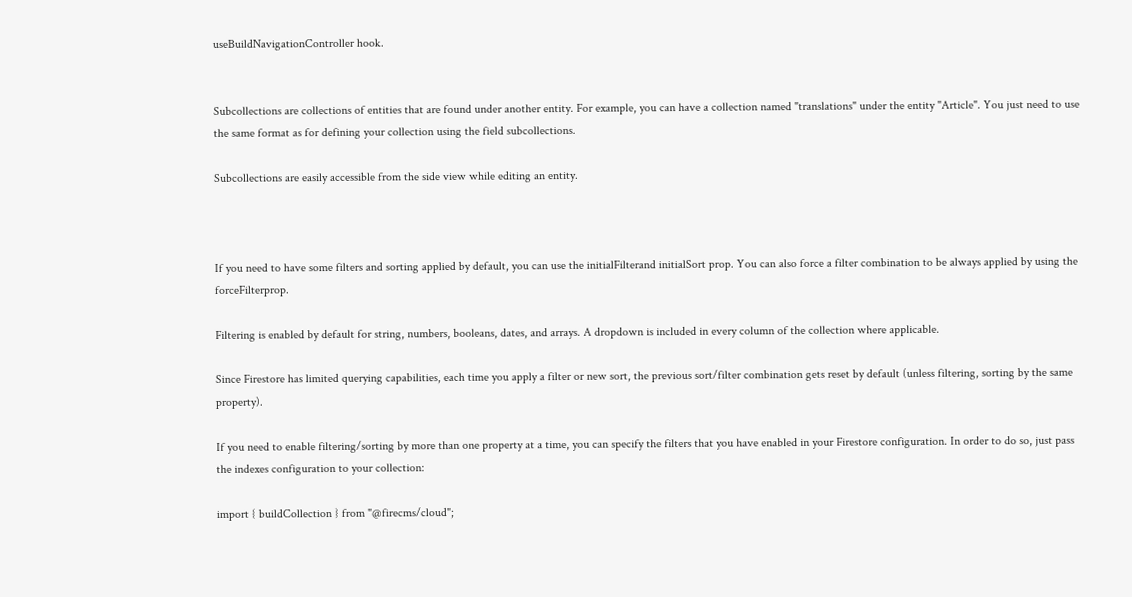useBuildNavigationController hook.


Subcollections are collections of entities that are found under another entity. For example, you can have a collection named "translations" under the entity "Article". You just need to use the same format as for defining your collection using the field subcollections.

Subcollections are easily accessible from the side view while editing an entity.



If you need to have some filters and sorting applied by default, you can use the initialFilterand initialSort prop. You can also force a filter combination to be always applied by using the forceFilterprop.

Filtering is enabled by default for string, numbers, booleans, dates, and arrays. A dropdown is included in every column of the collection where applicable.

Since Firestore has limited querying capabilities, each time you apply a filter or new sort, the previous sort/filter combination gets reset by default (unless filtering, sorting by the same property).

If you need to enable filtering/sorting by more than one property at a time, you can specify the filters that you have enabled in your Firestore configuration. In order to do so, just pass the indexes configuration to your collection:

import { buildCollection } from "@firecms/cloud";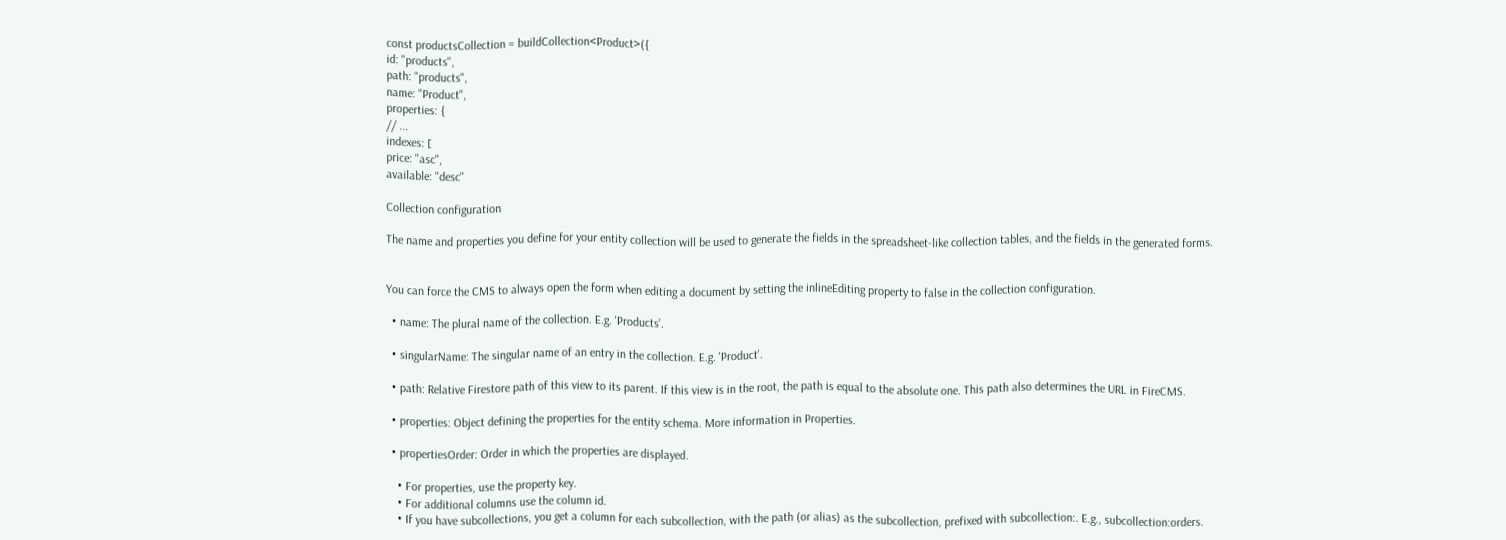const productsCollection = buildCollection<Product>({
id: "products",
path: "products",
name: "Product",
properties: {
// ...
indexes: [
price: "asc",
available: "desc"

Collection configuration

The name and properties you define for your entity collection will be used to generate the fields in the spreadsheet-like collection tables, and the fields in the generated forms.


You can force the CMS to always open the form when editing a document by setting the inlineEditing property to false in the collection configuration.

  • name: The plural name of the collection. E.g. 'Products'.

  • singularName: The singular name of an entry in the collection. E.g. 'Product'.

  • path: Relative Firestore path of this view to its parent. If this view is in the root, the path is equal to the absolute one. This path also determines the URL in FireCMS.

  • properties: Object defining the properties for the entity schema. More information in Properties.

  • propertiesOrder: Order in which the properties are displayed.

    • For properties, use the property key.
    • For additional columns use the column id.
    • If you have subcollections, you get a column for each subcollection, with the path (or alias) as the subcollection, prefixed with subcollection:. E.g., subcollection:orders.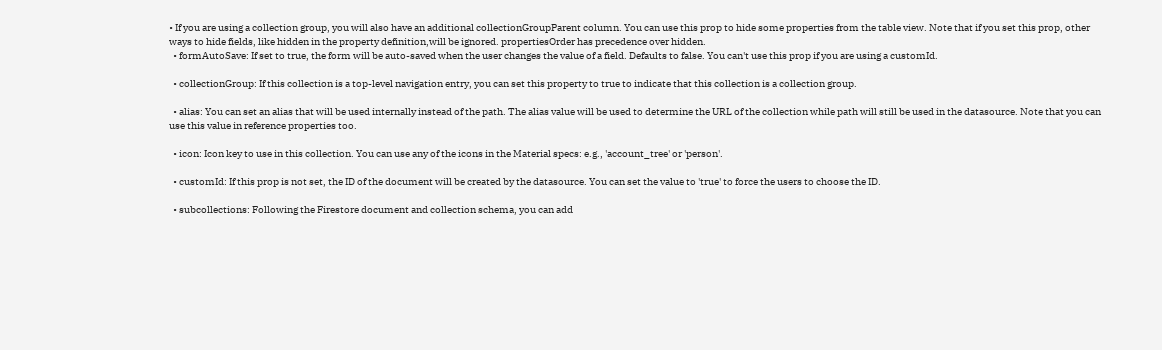• If you are using a collection group, you will also have an additional collectionGroupParent column. You can use this prop to hide some properties from the table view. Note that if you set this prop, other ways to hide fields, like hidden in the property definition,will be ignored. propertiesOrder has precedence over hidden.
  • formAutoSave: If set to true, the form will be auto-saved when the user changes the value of a field. Defaults to false. You can't use this prop if you are using a customId.

  • collectionGroup: If this collection is a top-level navigation entry, you can set this property to true to indicate that this collection is a collection group.

  • alias: You can set an alias that will be used internally instead of the path. The alias value will be used to determine the URL of the collection while path will still be used in the datasource. Note that you can use this value in reference properties too.

  • icon: Icon key to use in this collection. You can use any of the icons in the Material specs: e.g., 'account_tree' or 'person'.

  • customId: If this prop is not set, the ID of the document will be created by the datasource. You can set the value to 'true' to force the users to choose the ID.

  • subcollections: Following the Firestore document and collection schema, you can add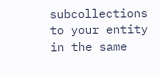subcollections to your entity in the same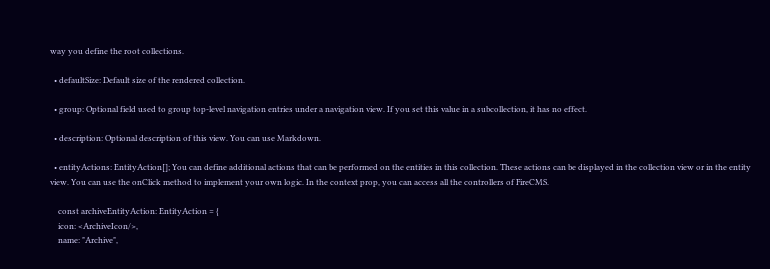way you define the root collections.

  • defaultSize: Default size of the rendered collection.

  • group: Optional field used to group top-level navigation entries under a navigation view. If you set this value in a subcollection, it has no effect.

  • description: Optional description of this view. You can use Markdown.

  • entityActions: EntityAction[]; You can define additional actions that can be performed on the entities in this collection. These actions can be displayed in the collection view or in the entity view. You can use the onClick method to implement your own logic. In the context prop, you can access all the controllers of FireCMS.

    const archiveEntityAction: EntityAction = {
    icon: <ArchiveIcon/>,
    name: "Archive",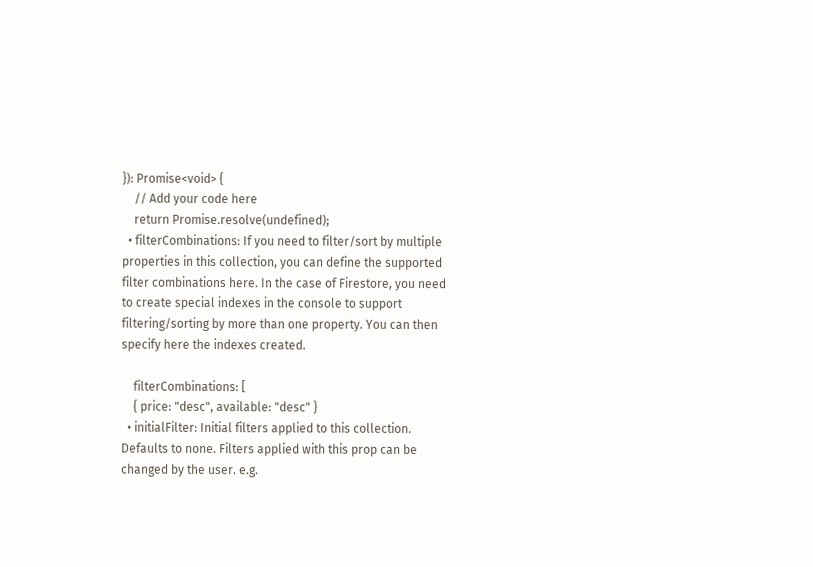}): Promise<void> {
    // Add your code here
    return Promise.resolve(undefined);
  • filterCombinations: If you need to filter/sort by multiple properties in this collection, you can define the supported filter combinations here. In the case of Firestore, you need to create special indexes in the console to support filtering/sorting by more than one property. You can then specify here the indexes created.

    filterCombinations: [
    { price: "desc", available: "desc" }
  • initialFilter: Initial filters applied to this collection. Defaults to none. Filters applied with this prop can be changed by the user. e.g.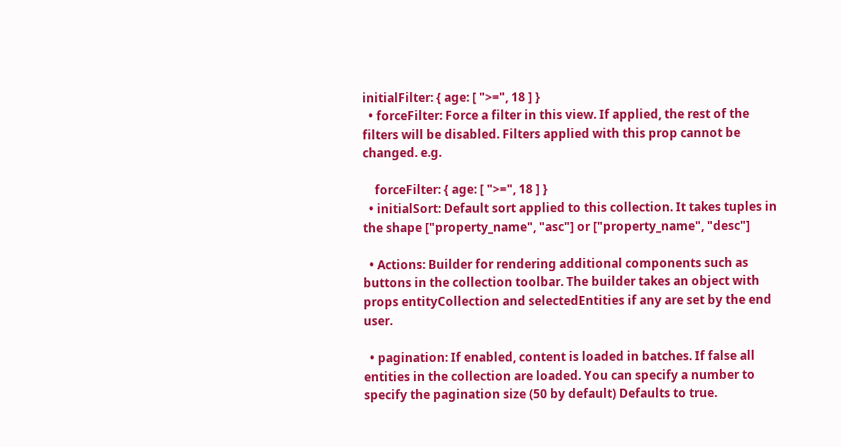initialFilter: { age: [ ">=", 18 ] }
  • forceFilter: Force a filter in this view. If applied, the rest of the filters will be disabled. Filters applied with this prop cannot be changed. e.g.

    forceFilter: { age: [ ">=", 18 ] }
  • initialSort: Default sort applied to this collection. It takes tuples in the shape ["property_name", "asc"] or ["property_name", "desc"]

  • Actions: Builder for rendering additional components such as buttons in the collection toolbar. The builder takes an object with props entityCollection and selectedEntities if any are set by the end user.

  • pagination: If enabled, content is loaded in batches. If false all entities in the collection are loaded. You can specify a number to specify the pagination size (50 by default) Defaults to true.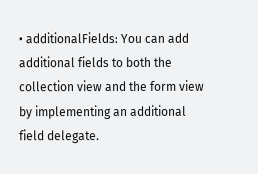• additionalFields: You can add additional fields to both the collection view and the form view by implementing an additional field delegate.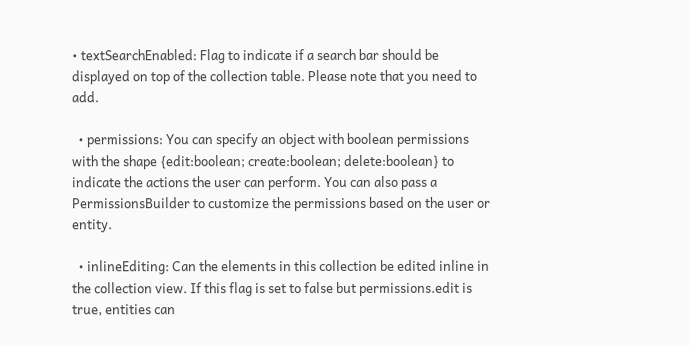• textSearchEnabled: Flag to indicate if a search bar should be displayed on top of the collection table. Please note that you need to add.

  • permissions: You can specify an object with boolean permissions with the shape {edit:boolean; create:boolean; delete:boolean} to indicate the actions the user can perform. You can also pass a PermissionsBuilder to customize the permissions based on the user or entity.

  • inlineEditing: Can the elements in this collection be edited inline in the collection view. If this flag is set to false but permissions.edit is true, entities can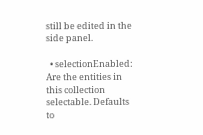still be edited in the side panel.

  • selectionEnabled: Are the entities in this collection selectable. Defaults to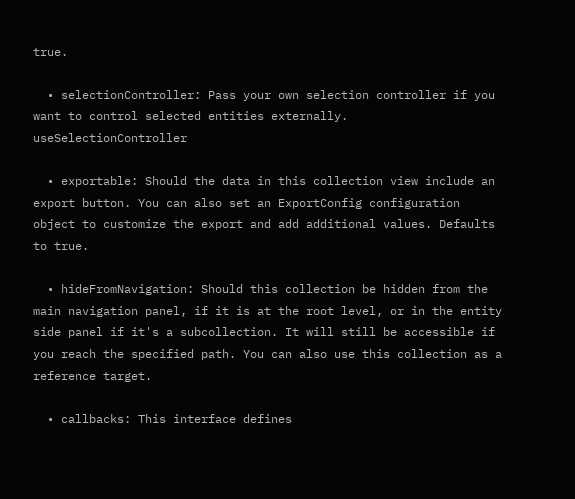true.

  • selectionController: Pass your own selection controller if you want to control selected entities externally. useSelectionController

  • exportable: Should the data in this collection view include an export button. You can also set an ExportConfig configuration object to customize the export and add additional values. Defaults to true.

  • hideFromNavigation: Should this collection be hidden from the main navigation panel, if it is at the root level, or in the entity side panel if it's a subcollection. It will still be accessible if you reach the specified path. You can also use this collection as a reference target.

  • callbacks: This interface defines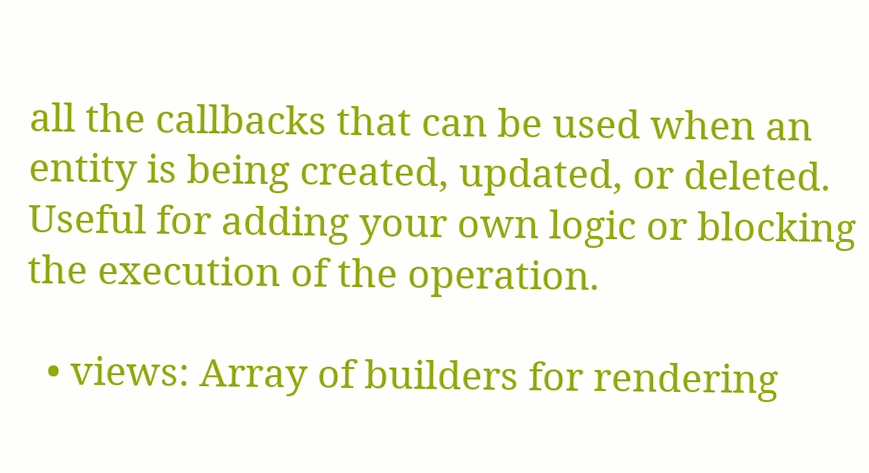all the callbacks that can be used when an entity is being created, updated, or deleted. Useful for adding your own logic or blocking the execution of the operation.

  • views: Array of builders for rendering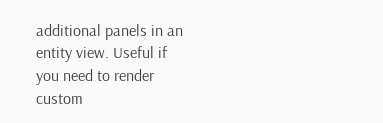additional panels in an entity view. Useful if you need to render custom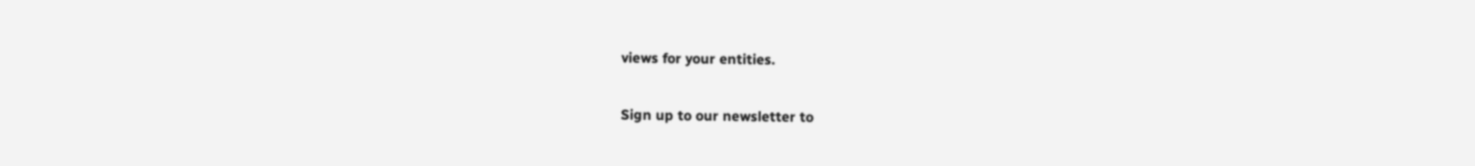views for your entities.

Sign up to our newsletter to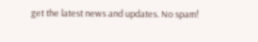get the latest news and updates. No spam!